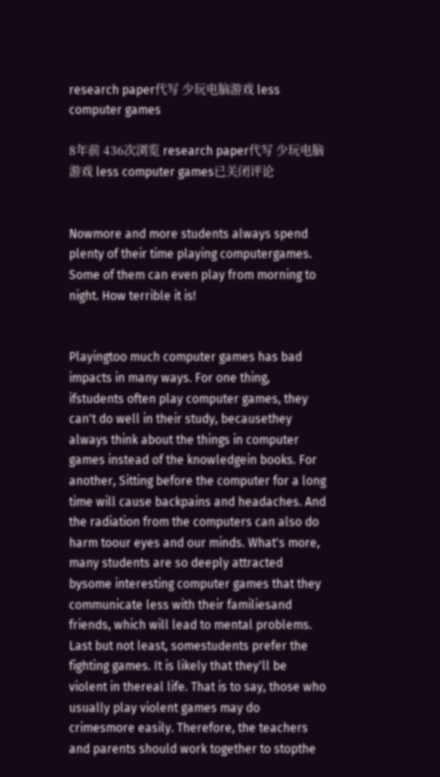research paper代写 少玩电脑游戏 less computer games

8年前 436次浏览 research paper代写 少玩电脑游戏 less computer games已关闭评论


Nowmore and more students always spend plenty of their time playing computergames. Some of them can even play from morning to night. How terrible it is!


Playingtoo much computer games has bad impacts in many ways. For one thing, ifstudents often play computer games, they can't do well in their study, becausethey always think about the things in computer games instead of the knowledgein books. For another, Sitting before the computer for a long time will cause backpains and headaches. And the radiation from the computers can also do harm toour eyes and our minds. What's more, many students are so deeply attracted bysome interesting computer games that they communicate less with their familiesand friends, which will lead to mental problems. Last but not least, somestudents prefer the fighting games. It is likely that they'll be violent in thereal life. That is to say, those who usually play violent games may do crimesmore easily. Therefore, the teachers and parents should work together to stopthe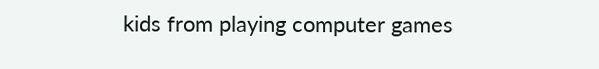kids from playing computer games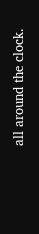all around the clock.